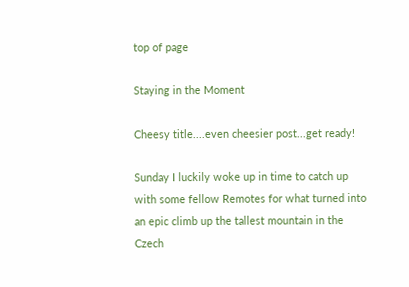top of page

Staying in the Moment

Cheesy title....even cheesier post...get ready!

Sunday I luckily woke up in time to catch up with some fellow Remotes for what turned into an epic climb up the tallest mountain in the Czech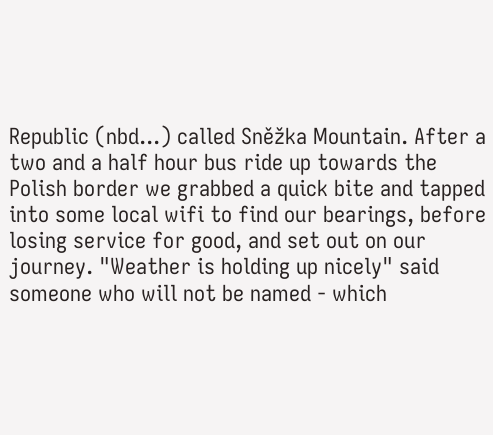Republic (nbd...) called Sněžka Mountain. After a two and a half hour bus ride up towards the Polish border we grabbed a quick bite and tapped into some local wifi to find our bearings, before losing service for good, and set out on our journey. "Weather is holding up nicely" said someone who will not be named - which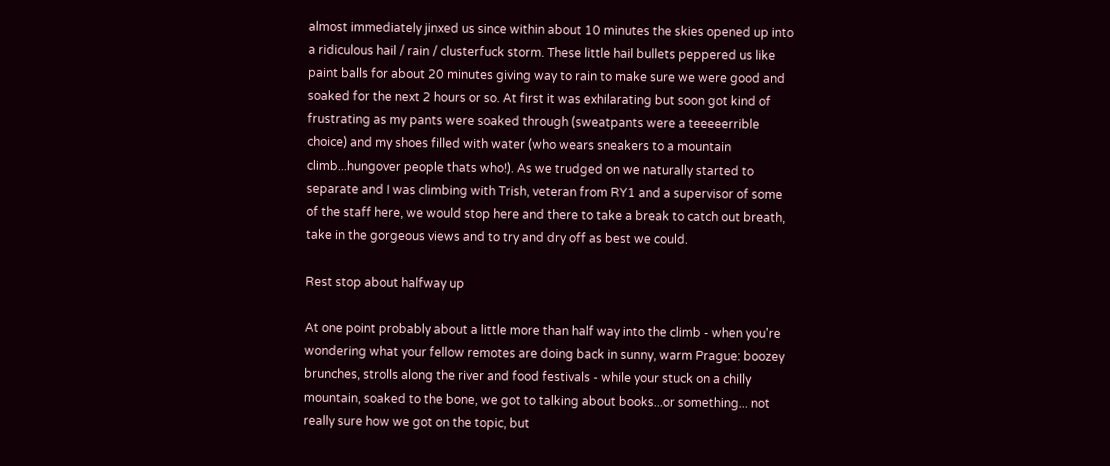almost immediately jinxed us since within about 10 minutes the skies opened up into a ridiculous hail / rain / clusterfuck storm. These little hail bullets peppered us like paint balls for about 20 minutes giving way to rain to make sure we were good and soaked for the next 2 hours or so. At first it was exhilarating but soon got kind of frustrating as my pants were soaked through (sweatpants were a teeeeerrible choice) and my shoes filled with water (who wears sneakers to a mountain climb...hungover people thats who!). As we trudged on we naturally started to separate and I was climbing with Trish, veteran from RY1 and a supervisor of some of the staff here, we would stop here and there to take a break to catch out breath, take in the gorgeous views and to try and dry off as best we could.

Rest stop about halfway up

At one point probably about a little more than half way into the climb - when you're wondering what your fellow remotes are doing back in sunny, warm Prague: boozey brunches, strolls along the river and food festivals - while your stuck on a chilly mountain, soaked to the bone, we got to talking about books...or something... not really sure how we got on the topic, but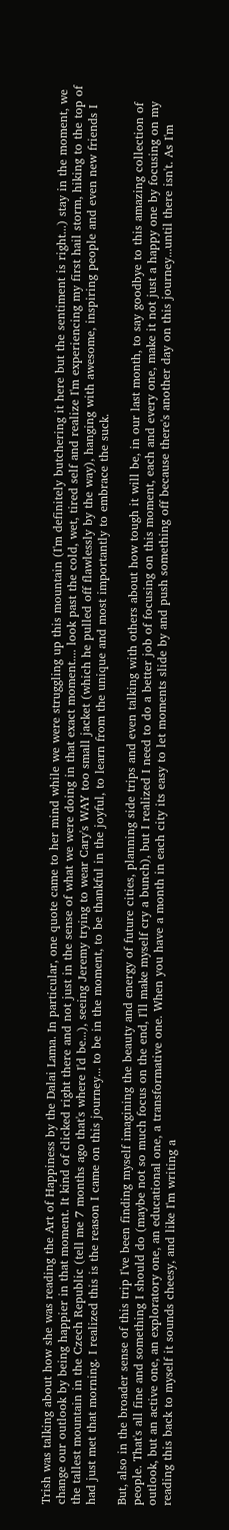Trish was talking about how she was reading the Art of Happiness by the Dalai Lama. In particular, one quote came to her mind while we were struggling up this mountain (I'm definitely butchering it here but the sentiment is right...) stay in the moment, we change our outlook by being happier in that moment. It kind of clicked right there and not just in the sense of what we were doing in that exact moment.... look past the cold, wet, tired self and realize I'm experiencing my first hail storm, hiking to the top of the tallest mountain in the Czech Republic (tell me 7 months ago that's where I'd be...), seeing Jeremy trying to wear Cary's WAY too small jacket (which he pulled off flawlessly by the way), hanging with awesome, inspiring people and even new friends I had just met that morning. I realized this is the reason I came on this journey... to be in the moment, to be thankful in the joyful, to learn from the unique and most importantly to embrace the suck.

But, also in the broader sense of this trip I've been finding myself imagining the beauty and energy of future cities, planning side trips and even talking with others about how tough it will be, in our last month, to say goodbye to this amazing collection of people. That's all fine and something I should do (maybe not so much focus on the end, I'll make myself cry a bunch), but I realized I need to do a better job of focusing on this moment, each and every one, make it not just a happy one by focusing on my outlook, but an active one, an exploratory one, an educational one, a transformative one. When you have a month in each city its easy to let moments slide by and push something off because there's another day on this journey...until there isn't. As I'm reading this back to myself it sounds cheesy, and like I'm writing a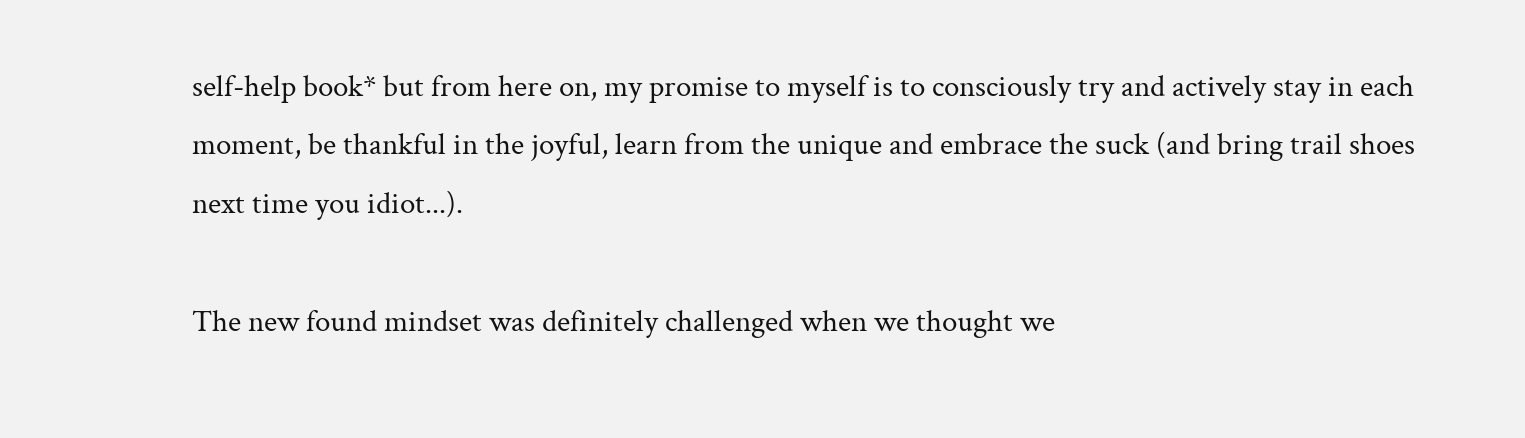self-help book* but from here on, my promise to myself is to consciously try and actively stay in each moment, be thankful in the joyful, learn from the unique and embrace the suck (and bring trail shoes next time you idiot...).

The new found mindset was definitely challenged when we thought we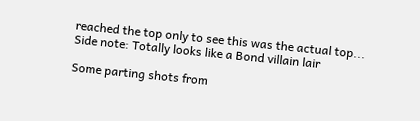reached the top only to see this was the actual top... Side note: Totally looks like a Bond villain lair

Some parting shots from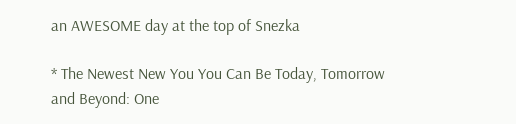an AWESOME day at the top of Snezka

* The Newest New You You Can Be Today, Tomorrow and Beyond: One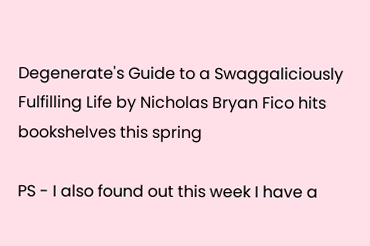Degenerate's Guide to a Swaggaliciously Fulfilling Life by Nicholas Bryan Fico hits bookshelves this spring

PS - I also found out this week I have a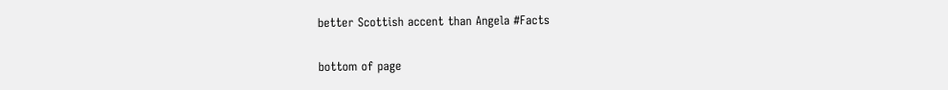better Scottish accent than Angela #Facts

bottom of page